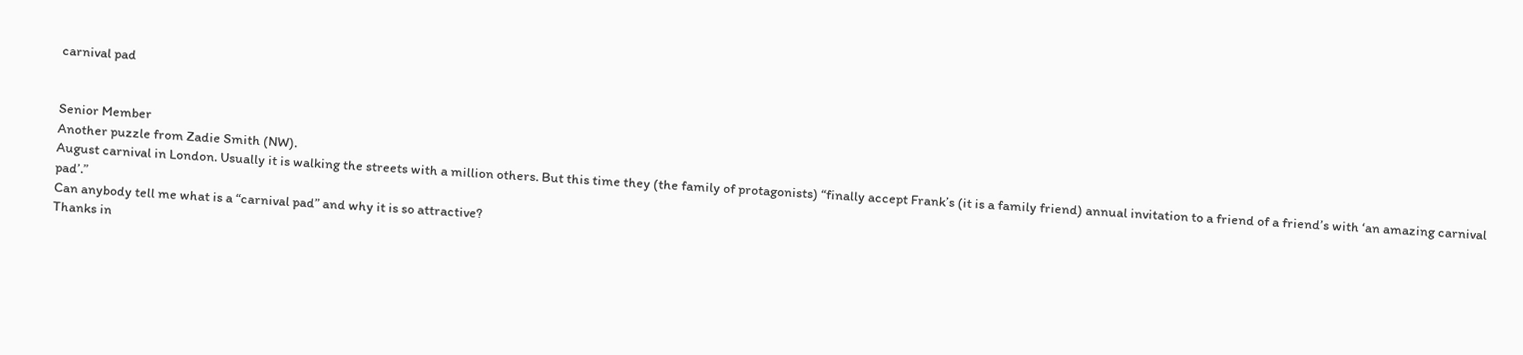carnival pad


Senior Member
Another puzzle from Zadie Smith (NW).
August carnival in London. Usually it is walking the streets with a million others. But this time they (the family of protagonists) “finally accept Frank’s (it is a family friend) annual invitation to a friend of a friend’s with ‘an amazing carnival pad’.”
Can anybody tell me what is a “carnival pad” and why it is so attractive?
Thanks in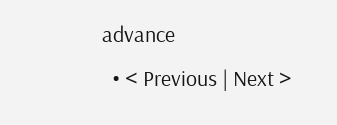advance
  • < Previous | Next >